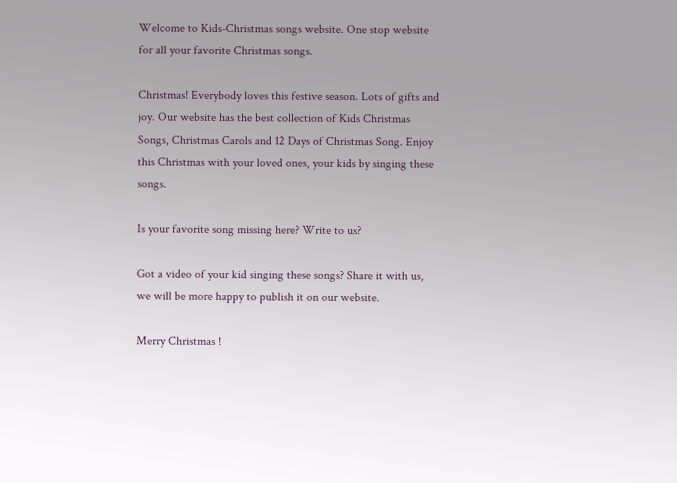Welcome to Kids-Christmas songs website. One stop website for all your favorite Christmas songs.

Christmas! Everybody loves this festive season. Lots of gifts and joy. Our website has the best collection of Kids Christmas Songs, Christmas Carols and 12 Days of Christmas Song. Enjoy this Christmas with your loved ones, your kids by singing these songs.

Is your favorite song missing here? Write to us?

Got a video of your kid singing these songs? Share it with us, we will be more happy to publish it on our website.

Merry Christmas !